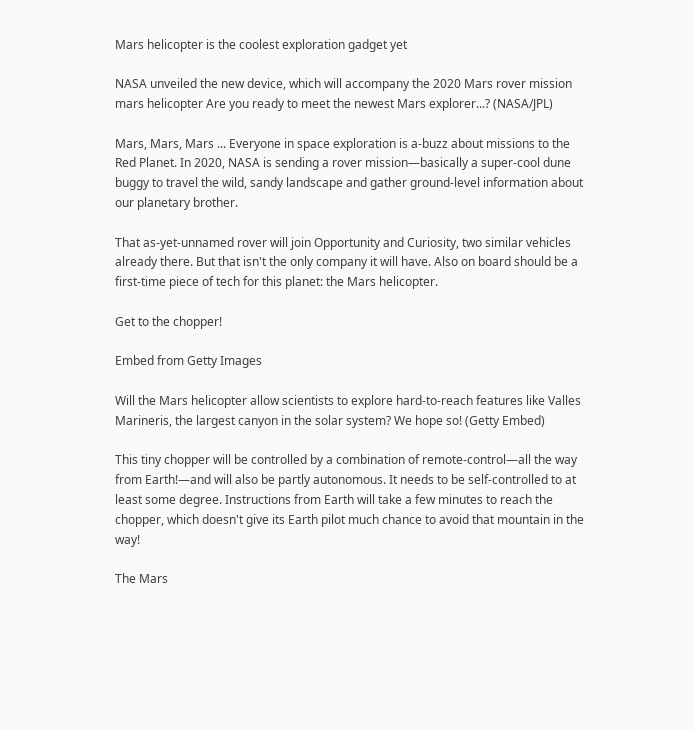Mars helicopter is the coolest exploration gadget yet

NASA unveiled the new device, which will accompany the 2020 Mars rover mission
mars helicopter Are you ready to meet the newest Mars explorer...? (NASA/JPL)

Mars, Mars, Mars ... Everyone in space exploration is a-buzz about missions to the Red Planet. In 2020, NASA is sending a rover mission—basically a super-cool dune buggy to travel the wild, sandy landscape and gather ground-level information about our planetary brother.

That as-yet-unnamed rover will join Opportunity and Curiosity, two similar vehicles already there. But that isn't the only company it will have. Also on board should be a first-time piece of tech for this planet: the Mars helicopter.

Get to the chopper!

Embed from Getty Images

Will the Mars helicopter allow scientists to explore hard-to-reach features like Valles Marineris, the largest canyon in the solar system? We hope so! (Getty Embed)

This tiny chopper will be controlled by a combination of remote-control—all the way from Earth!—and will also be partly autonomous. It needs to be self-controlled to at least some degree. Instructions from Earth will take a few minutes to reach the chopper, which doesn't give its Earth pilot much chance to avoid that mountain in the way!

The Mars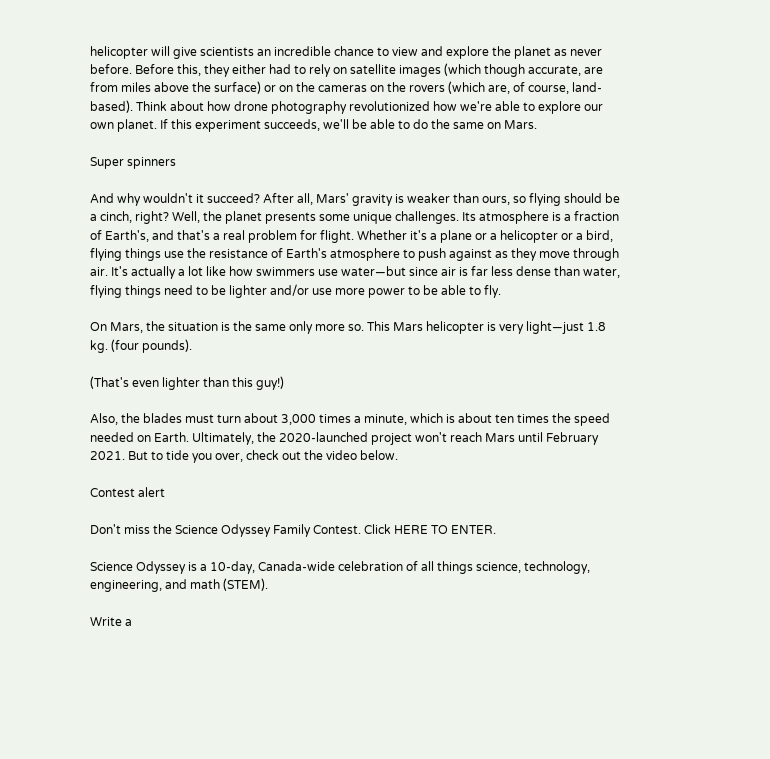helicopter will give scientists an incredible chance to view and explore the planet as never before. Before this, they either had to rely on satellite images (which though accurate, are from miles above the surface) or on the cameras on the rovers (which are, of course, land-based). Think about how drone photography revolutionized how we're able to explore our own planet. If this experiment succeeds, we'll be able to do the same on Mars.

Super spinners

And why wouldn't it succeed? After all, Mars' gravity is weaker than ours, so flying should be a cinch, right? Well, the planet presents some unique challenges. Its atmosphere is a fraction of Earth's, and that's a real problem for flight. Whether it's a plane or a helicopter or a bird, flying things use the resistance of Earth's atmosphere to push against as they move through air. It's actually a lot like how swimmers use water—but since air is far less dense than water, flying things need to be lighter and/or use more power to be able to fly.

On Mars, the situation is the same only more so. This Mars helicopter is very light—just 1.8 kg. (four pounds).

(That's even lighter than this guy!)

Also, the blades must turn about 3,000 times a minute, which is about ten times the speed needed on Earth. Ultimately, the 2020-launched project won't reach Mars until February 2021. But to tide you over, check out the video below.

Contest alert

Don't miss the Science Odyssey Family Contest. Click HERE TO ENTER.

Science Odyssey is a 10-day, Canada-wide celebration of all things science, technology, engineering, and math (STEM).

Write a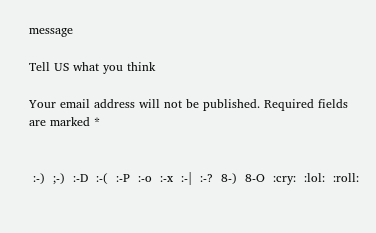message

Tell US what you think

Your email address will not be published. Required fields are marked *


 :-)  ;-)  :-D  :-(  :-P  :-o  :-x  :-|  :-?  8-)  8-O  :cry:  :lol:  :roll: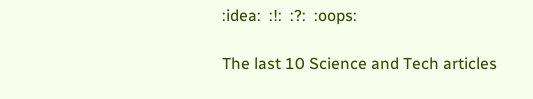:idea:  :!:  :?:  :oops:

The last 10 Science and Tech articles